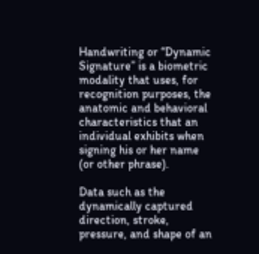Handwriting or “Dynamic Signature” is a biometric modality that uses, for recognition purposes, the anatomic and behavioral characteristics that an individual exhibits when signing his or her name (or other phrase).

Data such as the dynamically captured direction, stroke, pressure, and shape of an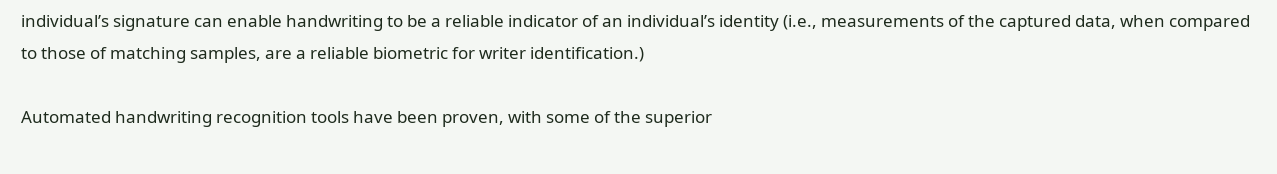individual’s signature can enable handwriting to be a reliable indicator of an individual’s identity (i.e., measurements of the captured data, when compared to those of matching samples, are a reliable biometric for writer identification.)

Automated handwriting recognition tools have been proven, with some of the superior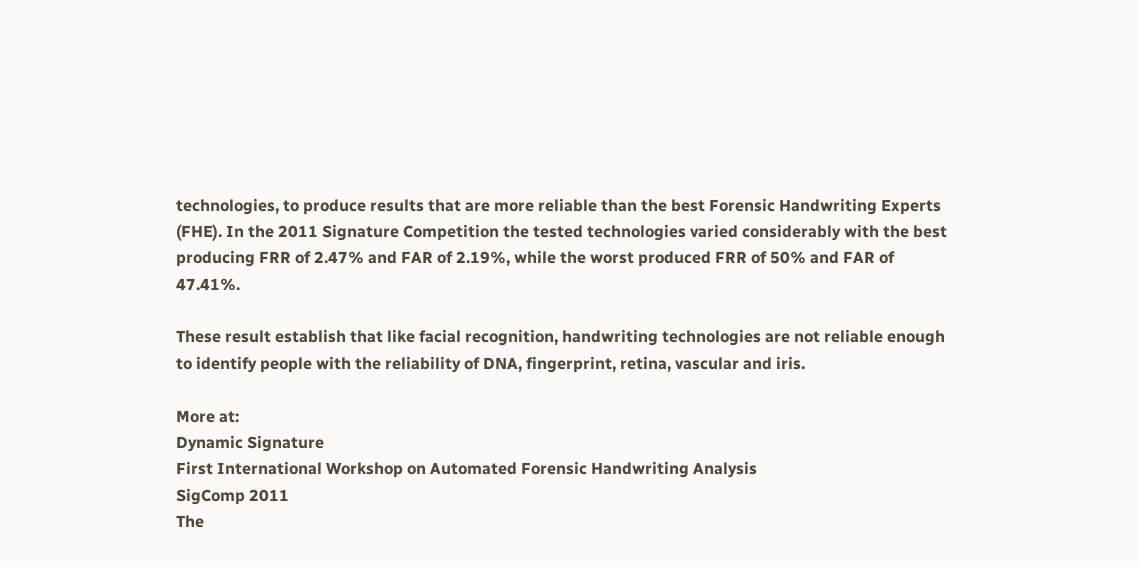technologies, to produce results that are more reliable than the best Forensic Handwriting Experts (FHE). In the 2011 Signature Competition the tested technologies varied considerably with the best producing FRR of 2.47% and FAR of 2.19%, while the worst produced FRR of 50% and FAR of 47.41%.

These result establish that like facial recognition, handwriting technologies are not reliable enough to identify people with the reliability of DNA, fingerprint, retina, vascular and iris.

More at:
Dynamic Signature
First International Workshop on Automated Forensic Handwriting Analysis
SigComp 2011
The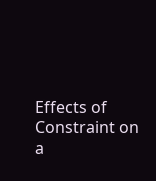Effects of Constraint on a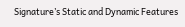Signature’s Static and Dynamic Features